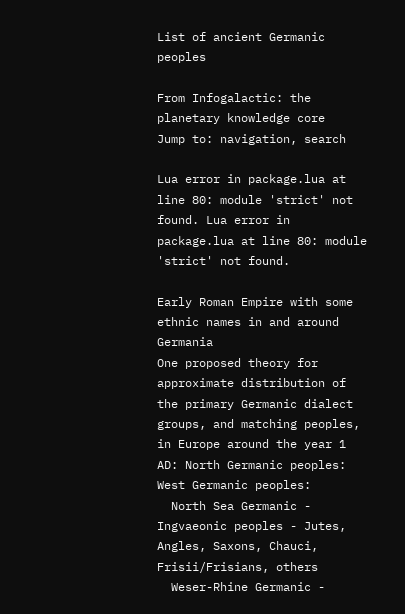List of ancient Germanic peoples

From Infogalactic: the planetary knowledge core
Jump to: navigation, search

Lua error in package.lua at line 80: module 'strict' not found. Lua error in package.lua at line 80: module 'strict' not found.

Early Roman Empire with some ethnic names in and around Germania
One proposed theory for approximate distribution of the primary Germanic dialect groups, and matching peoples, in Europe around the year 1 AD: North Germanic peoples: West Germanic peoples:
  North Sea Germanic - Ingvaeonic peoples - Jutes, Angles, Saxons, Chauci, Frisii/Frisians, others
  Weser-Rhine Germanic -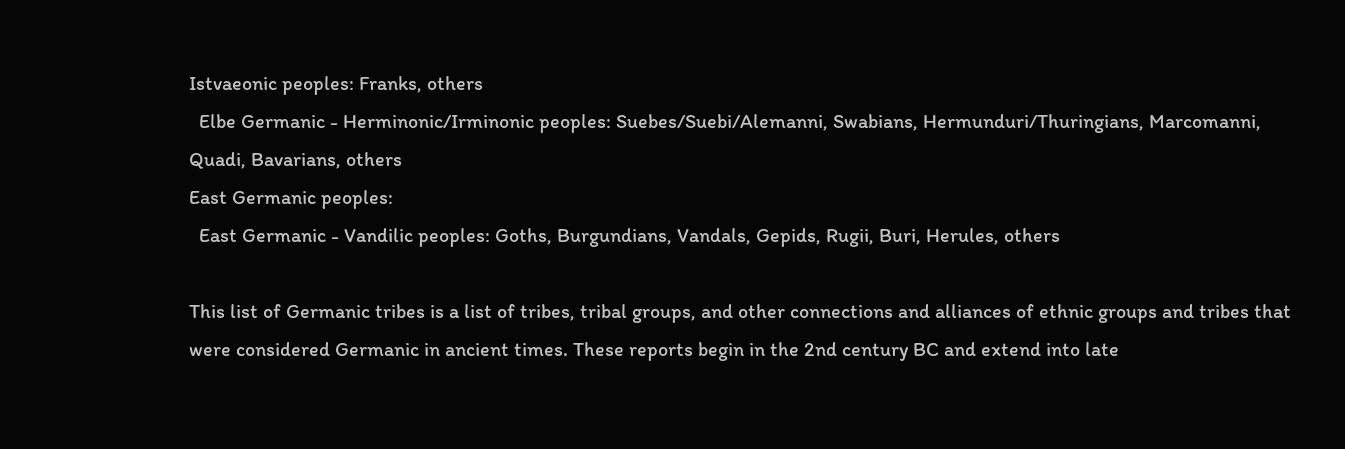Istvaeonic peoples: Franks, others
  Elbe Germanic - Herminonic/Irminonic peoples: Suebes/Suebi/Alemanni, Swabians, Hermunduri/Thuringians, Marcomanni, Quadi, Bavarians, others
East Germanic peoples:
  East Germanic - Vandilic peoples: Goths, Burgundians, Vandals, Gepids, Rugii, Buri, Herules, others

This list of Germanic tribes is a list of tribes, tribal groups, and other connections and alliances of ethnic groups and tribes that were considered Germanic in ancient times. These reports begin in the 2nd century BC and extend into late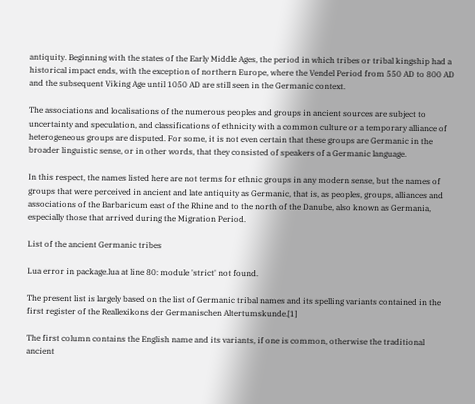antiquity. Beginning with the states of the Early Middle Ages, the period in which tribes or tribal kingship had a historical impact ends, with the exception of northern Europe, where the Vendel Period from 550 AD to 800 AD and the subsequent Viking Age until 1050 AD are still seen in the Germanic context.

The associations and localisations of the numerous peoples and groups in ancient sources are subject to uncertainty and speculation, and classifications of ethnicity with a common culture or a temporary alliance of heterogeneous groups are disputed. For some, it is not even certain that these groups are Germanic in the broader linguistic sense, or in other words, that they consisted of speakers of a Germanic language.

In this respect, the names listed here are not terms for ethnic groups in any modern sense, but the names of groups that were perceived in ancient and late antiquity as Germanic, that is, as peoples, groups, alliances and associations of the Barbaricum east of the Rhine and to the north of the Danube, also known as Germania, especially those that arrived during the Migration Period.

List of the ancient Germanic tribes

Lua error in package.lua at line 80: module 'strict' not found.

The present list is largely based on the list of Germanic tribal names and its spelling variants contained in the first register of the Reallexikons der Germanischen Altertumskunde.[1]

The first column contains the English name and its variants, if one is common, otherwise the traditional ancient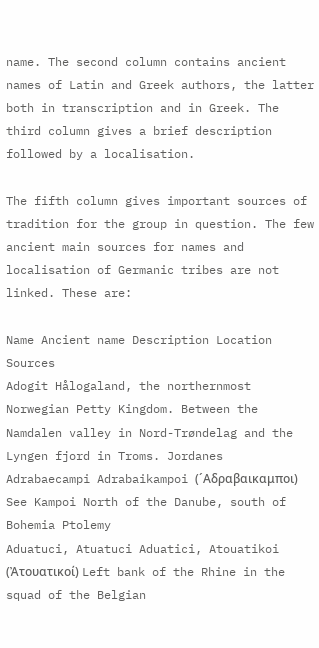name. The second column contains ancient names of Latin and Greek authors, the latter both in transcription and in Greek. The third column gives a brief description followed by a localisation.

The fifth column gives important sources of tradition for the group in question. The few ancient main sources for names and localisation of Germanic tribes are not linked. These are:

Name Ancient name Description Location Sources
Adogit Hålogaland, the northernmost Norwegian Petty Kingdom. Between the Namdalen valley in Nord-Trøndelag and the Lyngen fjord in Troms. Jordanes
Adrabaecampi Adrabaikampoi (´Αδραβαικαμποι) See Kampoi North of the Danube, south of Bohemia Ptolemy
Aduatuci, Atuatuci Aduatici, Atouatikoi (Ἀτουατικοί) Left bank of the Rhine in the squad of the Belgian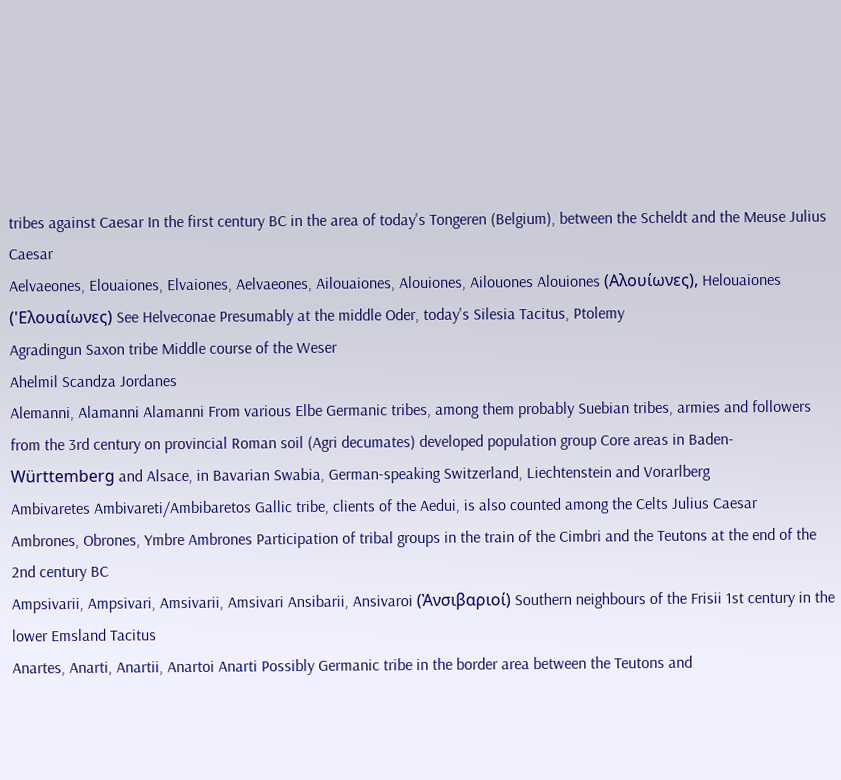tribes against Caesar In the first century BC in the area of today's Tongeren (Belgium), between the Scheldt and the Meuse Julius Caesar
Aelvaeones, Elouaiones, Elvaiones, Aelvaeones, Ailouaiones, Alouiones, Ailouones Alouiones (Αλουίωνες), Helouaiones ('Ελουαίωνες) See Helveconae Presumably at the middle Oder, today's Silesia Tacitus, Ptolemy
Agradingun Saxon tribe Middle course of the Weser
Ahelmil Scandza Jordanes
Alemanni, Alamanni Alamanni From various Elbe Germanic tribes, among them probably Suebian tribes, armies and followers from the 3rd century on provincial Roman soil (Agri decumates) developed population group Core areas in Baden-Württemberg and Alsace, in Bavarian Swabia, German-speaking Switzerland, Liechtenstein and Vorarlberg
Ambivaretes Ambivareti/Ambibaretos Gallic tribe, clients of the Aedui, is also counted among the Celts Julius Caesar
Ambrones, Obrones, Ymbre Ambrones Participation of tribal groups in the train of the Cimbri and the Teutons at the end of the 2nd century BC
Ampsivarii, Ampsivari, Amsivarii, Amsivari Ansibarii, Ansivaroi (Ἀνσιβαριοί) Southern neighbours of the Frisii 1st century in the lower Emsland Tacitus
Anartes, Anarti, Anartii, Anartoi Anarti Possibly Germanic tribe in the border area between the Teutons and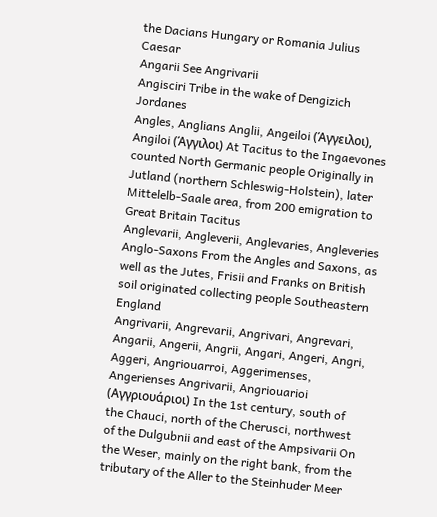the Dacians Hungary or Romania Julius Caesar
Angarii See Angrivarii
Angisciri Tribe in the wake of Dengizich Jordanes
Angles, Anglians Anglii, Angeiloi (Άγγειλοι), Angiloi (Άγγιλοι) At Tacitus to the Ingaevones counted North Germanic people Originally in Jutland (northern Schleswig-Holstein), later Mittelelb-Saale area, from 200 emigration to Great Britain Tacitus
Anglevarii, Angleverii, Anglevaries, Angleveries
Anglo-Saxons From the Angles and Saxons, as well as the Jutes, Frisii and Franks on British soil originated collecting people Southeastern England
Angrivarii, Angrevarii, Angrivari, Angrevari, Angarii, Angerii, Angrii, Angari, Angeri, Angri, Aggeri, Angriouarroi, Aggerimenses, Angerienses Angrivarii, Angriouarioi (Αγγριουάριοι) In the 1st century, south of the Chauci, north of the Cherusci, northwest of the Dulgubnii and east of the Ampsivarii On the Weser, mainly on the right bank, from the tributary of the Aller to the Steinhuder Meer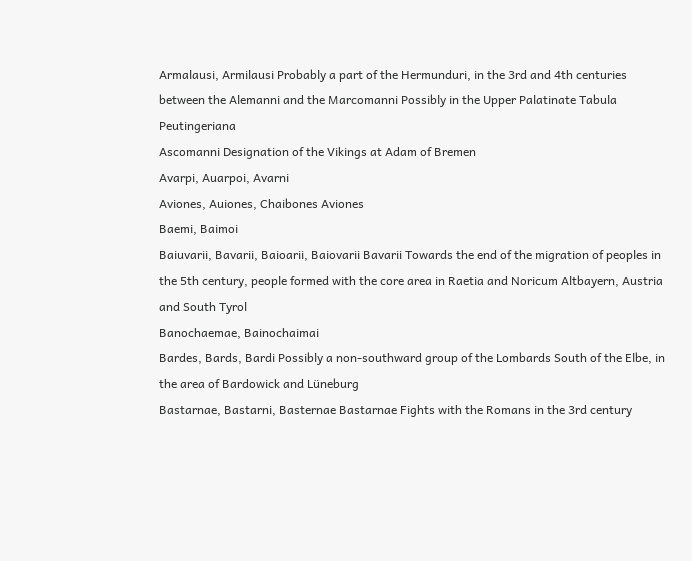Armalausi, Armilausi Probably a part of the Hermunduri, in the 3rd and 4th centuries between the Alemanni and the Marcomanni Possibly in the Upper Palatinate Tabula Peutingeriana
Ascomanni Designation of the Vikings at Adam of Bremen
Avarpi, Auarpoi, Avarni
Aviones, Auiones, Chaibones Aviones
Baemi, Baimoi
Baiuvarii, Bavarii, Baioarii, Baiovarii Bavarii Towards the end of the migration of peoples in the 5th century, people formed with the core area in Raetia and Noricum Altbayern, Austria and South Tyrol
Banochaemae, Bainochaimai
Bardes, Bards, Bardi Possibly a non-southward group of the Lombards South of the Elbe, in the area of Bardowick and Lüneburg
Bastarnae, Bastarni, Basternae Bastarnae Fights with the Romans in the 3rd century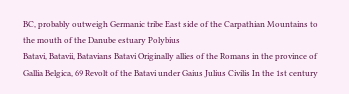BC, probably outweigh Germanic tribe East side of the Carpathian Mountains to the mouth of the Danube estuary Polybius
Batavi, Batavii, Batavians Batavi Originally allies of the Romans in the province of Gallia Belgica, 69 Revolt of the Batavi under Gaius Julius Civilis In the 1st century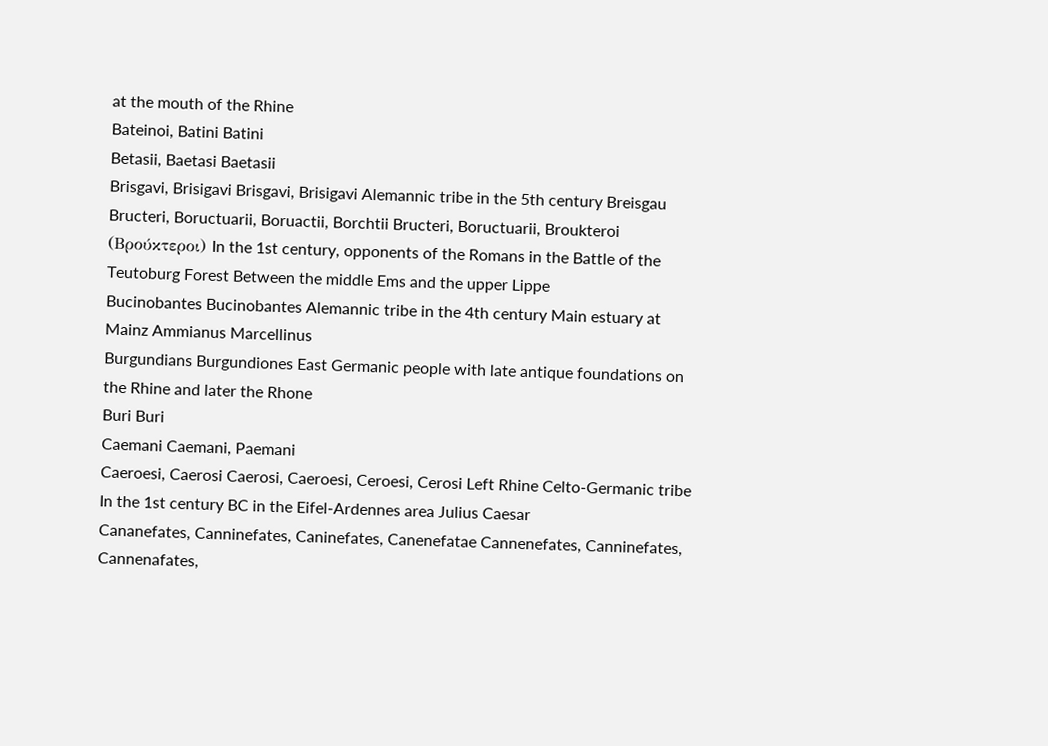at the mouth of the Rhine
Bateinoi, Batini Batini
Betasii, Baetasi Baetasii
Brisgavi, Brisigavi Brisgavi, Brisigavi Alemannic tribe in the 5th century Breisgau
Bructeri, Boructuarii, Boruactii, Borchtii Bructeri, Boructuarii, Broukteroi (Βρούκτεροι) In the 1st century, opponents of the Romans in the Battle of the Teutoburg Forest Between the middle Ems and the upper Lippe
Bucinobantes Bucinobantes Alemannic tribe in the 4th century Main estuary at Mainz Ammianus Marcellinus
Burgundians Burgundiones East Germanic people with late antique foundations on the Rhine and later the Rhone
Buri Buri
Caemani Caemani, Paemani
Caeroesi, Caerosi Caerosi, Caeroesi, Ceroesi, Cerosi Left Rhine Celto-Germanic tribe In the 1st century BC in the Eifel-Ardennes area Julius Caesar
Cananefates, Canninefates, Caninefates, Canenefatae Cannenefates, Canninefates, Cannenafates,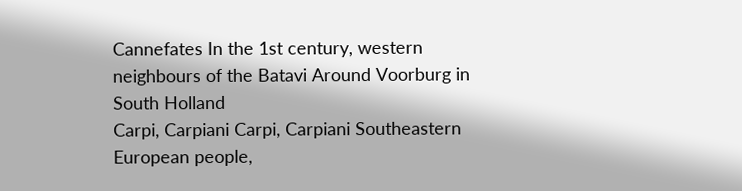Cannefates In the 1st century, western neighbours of the Batavi Around Voorburg in South Holland
Carpi, Carpiani Carpi, Carpiani Southeastern European people,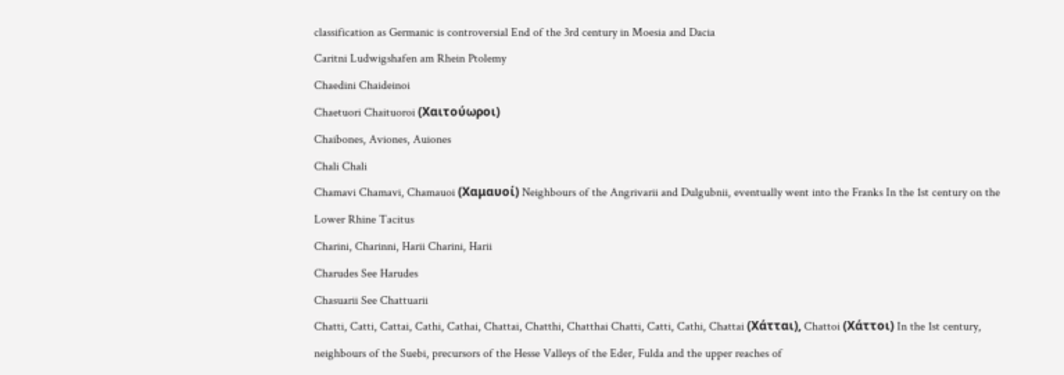classification as Germanic is controversial End of the 3rd century in Moesia and Dacia
Caritni Ludwigshafen am Rhein Ptolemy
Chaedini Chaideinoi
Chaetuori Chaituoroi (Χαιτούωροι)
Chaibones, Aviones, Auiones
Chali Chali
Chamavi Chamavi, Chamauoi (Χαμαυοί) Neighbours of the Angrivarii and Dulgubnii, eventually went into the Franks In the 1st century on the Lower Rhine Tacitus
Charini, Charinni, Harii Charini, Harii
Charudes See Harudes
Chasuarii See Chattuarii
Chatti, Catti, Cattai, Cathi, Cathai, Chattai, Chatthi, Chatthai Chatti, Catti, Cathi, Chattai (Χάτται), Chattoi (Χάττοι) In the 1st century, neighbours of the Suebi, precursors of the Hesse Valleys of the Eder, Fulda and the upper reaches of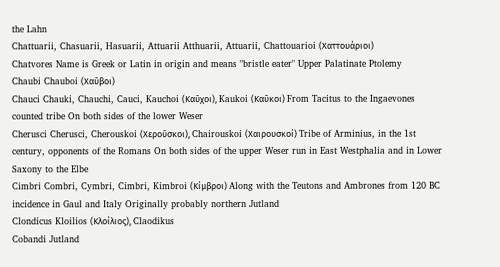the Lahn
Chattuarii, Chasuarii, Hasuarii, Attuarii Atthuarii, Attuarii, Chattouarioi (Χαττουάριοι)
Chatvores Name is Greek or Latin in origin and means "bristle eater" Upper Palatinate Ptolemy
Chaubi Chauboi (Χαῦβοι)
Chauci Chauki, Chauchi, Cauci, Kauchoi (Καῦχοι), Kaukoi (Καῦκοι) From Tacitus to the Ingaevones counted tribe On both sides of the lower Weser
Cherusci Cherusci, Cherouskoi (Χεροῦσκοι), Chairouskoi (Χαιρουσκοί) Tribe of Arminius, in the 1st century, opponents of the Romans On both sides of the upper Weser run in East Westphalia and in Lower Saxony to the Elbe
Cimbri Combri, Cymbri, Cimbri, Kimbroi (Κίμβροι) Along with the Teutons and Ambrones from 120 BC incidence in Gaul and Italy Originally probably northern Jutland
Clondicus Kloilios (Κλοίλιος), Claodikus
Cobandi Jutland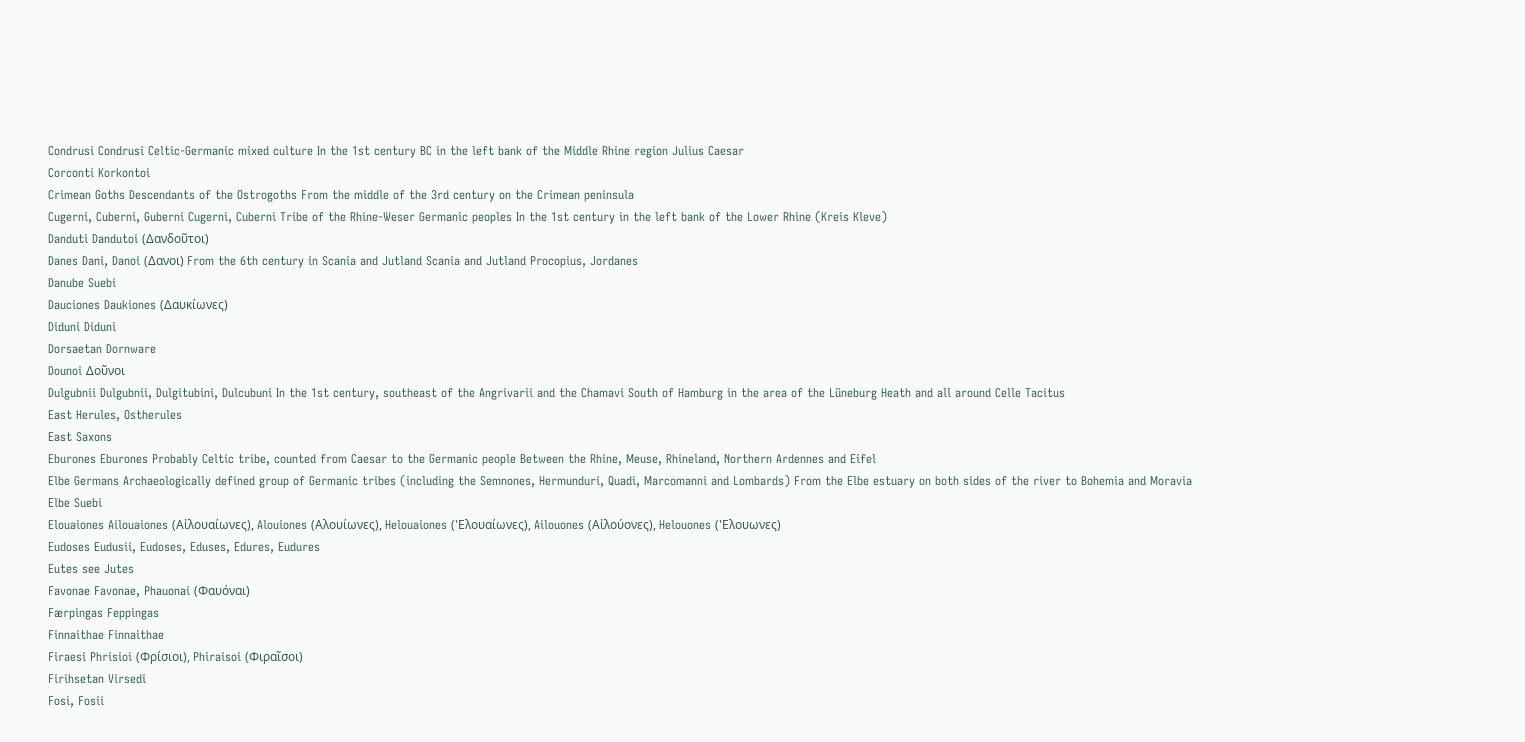Condrusi Condrusi Celtic-Germanic mixed culture In the 1st century BC in the left bank of the Middle Rhine region Julius Caesar
Corconti Korkontoi
Crimean Goths Descendants of the Ostrogoths From the middle of the 3rd century on the Crimean peninsula
Cugerni, Cuberni, Guberni Cugerni, Cuberni Tribe of the Rhine-Weser Germanic peoples In the 1st century in the left bank of the Lower Rhine (Kreis Kleve)
Danduti Dandutoi (Δανδοῦτοι)
Danes Dani, Danoi (Δανοι) From the 6th century in Scania and Jutland Scania and Jutland Procopius, Jordanes
Danube Suebi
Dauciones Daukiones (Δαυκίωνες)
Diduni Diduni
Dorsaetan Dornware
Dounoi Δοῦνοι
Dulgubnii Dulgubnii, Dulgitubini, Dulcubuni In the 1st century, southeast of the Angrivarii and the Chamavi South of Hamburg in the area of the Lüneburg Heath and all around Celle Tacitus
East Herules, Ostherules
East Saxons
Eburones Eburones Probably Celtic tribe, counted from Caesar to the Germanic people Between the Rhine, Meuse, Rhineland, Northern Ardennes and Eifel
Elbe Germans Archaeologically defined group of Germanic tribes (including the Semnones, Hermunduri, Quadi, Marcomanni and Lombards) From the Elbe estuary on both sides of the river to Bohemia and Moravia
Elbe Suebi
Elouaiones Ailouaiones (Αἰλουαίωνες), Alouiones (Αλουίωνες), Helouaiones ('Ελουαίωνες), Ailouones (Αἰλούονες), Helouones ('Ελουωνες)
Eudoses Eudusii, Eudoses, Eduses, Edures, Eudures
Eutes see Jutes
Favonae Favonae, Phauonai (Φαυόναι)
Færpingas Feppingas
Finnaithae Finnaithae
Firaesi Phrisioi (Φρίσιοι), Phiraisoi (Φιραῖσοι)
Firihsetan Virsedi
Fosi, Fosii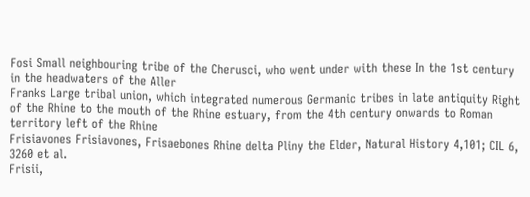Fosi Small neighbouring tribe of the Cherusci, who went under with these In the 1st century in the headwaters of the Aller
Franks Large tribal union, which integrated numerous Germanic tribes in late antiquity Right of the Rhine to the mouth of the Rhine estuary, from the 4th century onwards to Roman territory left of the Rhine
Frisiavones Frisiavones, Frisaebones Rhine delta Pliny the Elder, Natural History 4,101; CIL 6, 3260 et al.
Frisii,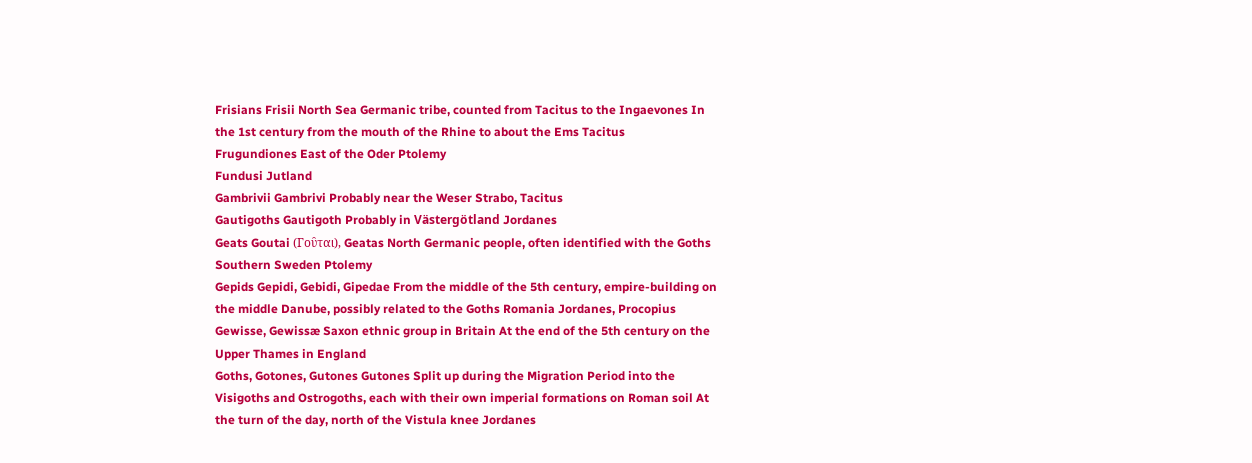Frisians Frisii North Sea Germanic tribe, counted from Tacitus to the Ingaevones In the 1st century from the mouth of the Rhine to about the Ems Tacitus
Frugundiones East of the Oder Ptolemy
Fundusi Jutland
Gambrivii Gambrivi Probably near the Weser Strabo, Tacitus
Gautigoths Gautigoth Probably in Västergötland Jordanes
Geats Goutai (Γου̑ται), Geatas North Germanic people, often identified with the Goths Southern Sweden Ptolemy
Gepids Gepidi, Gebidi, Gipedae From the middle of the 5th century, empire-building on the middle Danube, possibly related to the Goths Romania Jordanes, Procopius
Gewisse, Gewissæ Saxon ethnic group in Britain At the end of the 5th century on the Upper Thames in England
Goths, Gotones, Gutones Gutones Split up during the Migration Period into the Visigoths and Ostrogoths, each with their own imperial formations on Roman soil At the turn of the day, north of the Vistula knee Jordanes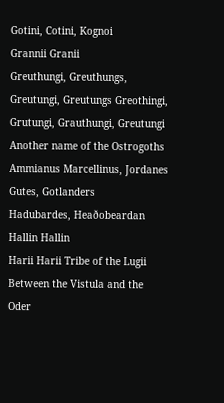Gotini, Cotini, Kognoi
Grannii Granii
Greuthungi, Greuthungs, Greutungi, Greutungs Greothingi, Grutungi, Grauthungi, Greutungi Another name of the Ostrogoths Ammianus Marcellinus, Jordanes
Gutes, Gotlanders
Hadubardes, Heaðobeardan
Hallin Hallin
Harii Harii Tribe of the Lugii Between the Vistula and the Oder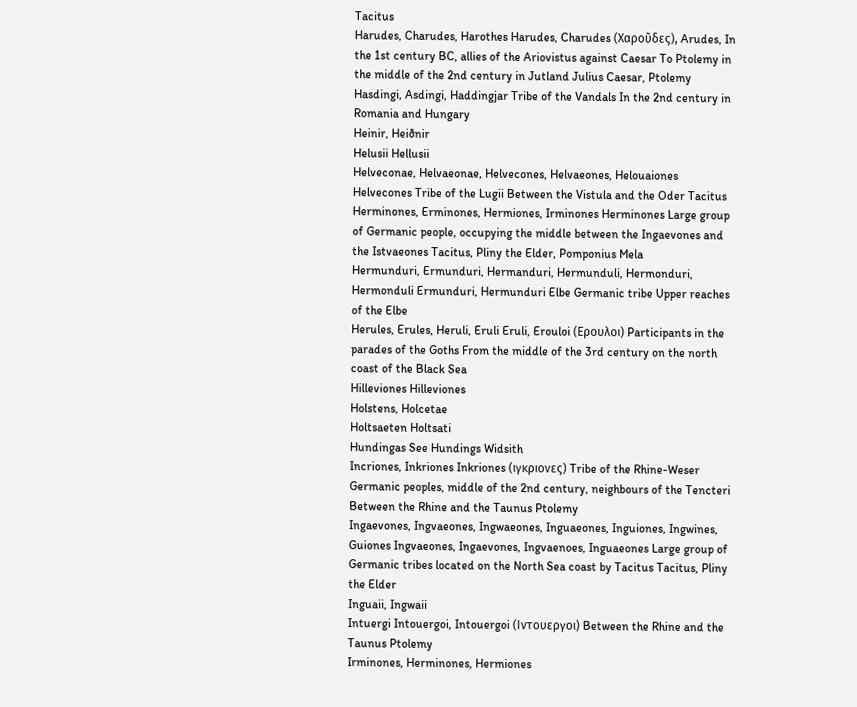Tacitus
Harudes, Charudes, Harothes Harudes, Charudes (Χαροῦδες), Arudes, In the 1st century BC, allies of the Ariovistus against Caesar To Ptolemy in the middle of the 2nd century in Jutland Julius Caesar, Ptolemy
Hasdingi, Asdingi, Haddingjar Tribe of the Vandals In the 2nd century in Romania and Hungary
Heinir, Heiðnir
Helusii Hellusii
Helveconae, Helvaeonae, Helvecones, Helvaeones, Helouaiones Helvecones Tribe of the Lugii Between the Vistula and the Oder Tacitus
Herminones, Erminones, Hermiones, Irminones Herminones Large group of Germanic people, occupying the middle between the Ingaevones and the Istvaeones Tacitus, Pliny the Elder, Pomponius Mela
Hermunduri, Ermunduri, Hermanduri, Hermunduli, Hermonduri, Hermonduli Ermunduri, Hermunduri Elbe Germanic tribe Upper reaches of the Elbe
Herules, Erules, Heruli, Eruli Eruli, Erouloi (Ερουλοι) Participants in the parades of the Goths From the middle of the 3rd century on the north coast of the Black Sea
Hilleviones Hilleviones
Holstens, Holcetae
Holtsaeten Holtsati
Hundingas See Hundings Widsith
Incriones, Inkriones Inkriones (ιγκριονες) Tribe of the Rhine-Weser Germanic peoples, middle of the 2nd century, neighbours of the Tencteri Between the Rhine and the Taunus Ptolemy
Ingaevones, Ingvaeones, Ingwaeones, Inguaeones, Inguiones, Ingwines, Guiones Ingvaeones, Ingaevones, Ingvaenoes, Inguaeones Large group of Germanic tribes located on the North Sea coast by Tacitus Tacitus, Pliny the Elder
Inguaii, Ingwaii
Intuergi Intouergoi, Intouergoi (Ιντουεργοι) Between the Rhine and the Taunus Ptolemy
Irminones, Herminones, Hermiones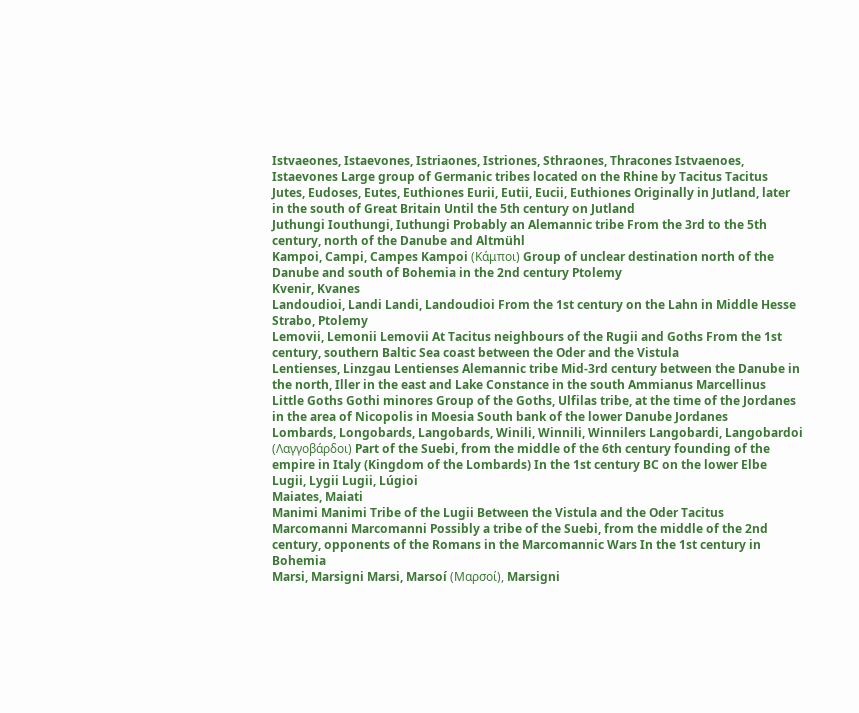Istvaeones, Istaevones, Istriaones, Istriones, Sthraones, Thracones Istvaenoes, Istaevones Large group of Germanic tribes located on the Rhine by Tacitus Tacitus
Jutes, Eudoses, Eutes, Euthiones Eurii, Eutii, Eucii, Euthiones Originally in Jutland, later in the south of Great Britain Until the 5th century on Jutland
Juthungi Iouthungi, Iuthungi Probably an Alemannic tribe From the 3rd to the 5th century, north of the Danube and Altmühl
Kampoi, Campi, Campes Kampoi (Κάμποι) Group of unclear destination north of the Danube and south of Bohemia in the 2nd century Ptolemy
Kvenir, Kvanes
Landoudioi, Landi Landi, Landoudioi From the 1st century on the Lahn in Middle Hesse Strabo, Ptolemy
Lemovii, Lemonii Lemovii At Tacitus neighbours of the Rugii and Goths From the 1st century, southern Baltic Sea coast between the Oder and the Vistula
Lentienses, Linzgau Lentienses Alemannic tribe Mid-3rd century between the Danube in the north, Iller in the east and Lake Constance in the south Ammianus Marcellinus
Little Goths Gothi minores Group of the Goths, Ulfilas tribe, at the time of the Jordanes in the area of Nicopolis in Moesia South bank of the lower Danube Jordanes
Lombards, Longobards, Langobards, Winili, Winnili, Winnilers Langobardi, Langobardoi (Λαγγοβάρδοι) Part of the Suebi, from the middle of the 6th century founding of the empire in Italy (Kingdom of the Lombards) In the 1st century BC on the lower Elbe
Lugii, Lygii Lugii, Lúgioi
Maiates, Maiati
Manimi Manimi Tribe of the Lugii Between the Vistula and the Oder Tacitus
Marcomanni Marcomanni Possibly a tribe of the Suebi, from the middle of the 2nd century, opponents of the Romans in the Marcomannic Wars In the 1st century in Bohemia
Marsi, Marsigni Marsi, Marsoí (Μαρσοί), Marsigni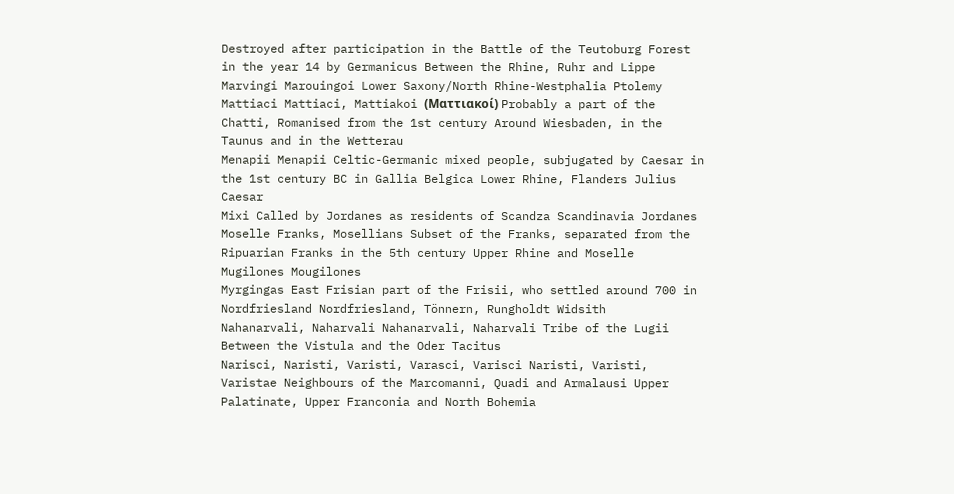Destroyed after participation in the Battle of the Teutoburg Forest in the year 14 by Germanicus Between the Rhine, Ruhr and Lippe
Marvingi Marouingoi Lower Saxony/North Rhine-Westphalia Ptolemy
Mattiaci Mattiaci, Mattiakoi (Ματτιακοί) Probably a part of the Chatti, Romanised from the 1st century Around Wiesbaden, in the Taunus and in the Wetterau
Menapii Menapii Celtic-Germanic mixed people, subjugated by Caesar in the 1st century BC in Gallia Belgica Lower Rhine, Flanders Julius Caesar
Mixi Called by Jordanes as residents of Scandza Scandinavia Jordanes
Moselle Franks, Mosellians Subset of the Franks, separated from the Ripuarian Franks in the 5th century Upper Rhine and Moselle
Mugilones Mougilones
Myrgingas East Frisian part of the Frisii, who settled around 700 in Nordfriesland Nordfriesland, Tönnern, Rungholdt Widsith
Nahanarvali, Naharvali Nahanarvali, Naharvali Tribe of the Lugii Between the Vistula and the Oder Tacitus
Narisci, Naristi, Varisti, Varasci, Varisci Naristi, Varisti, Varistae Neighbours of the Marcomanni, Quadi and Armalausi Upper Palatinate, Upper Franconia and North Bohemia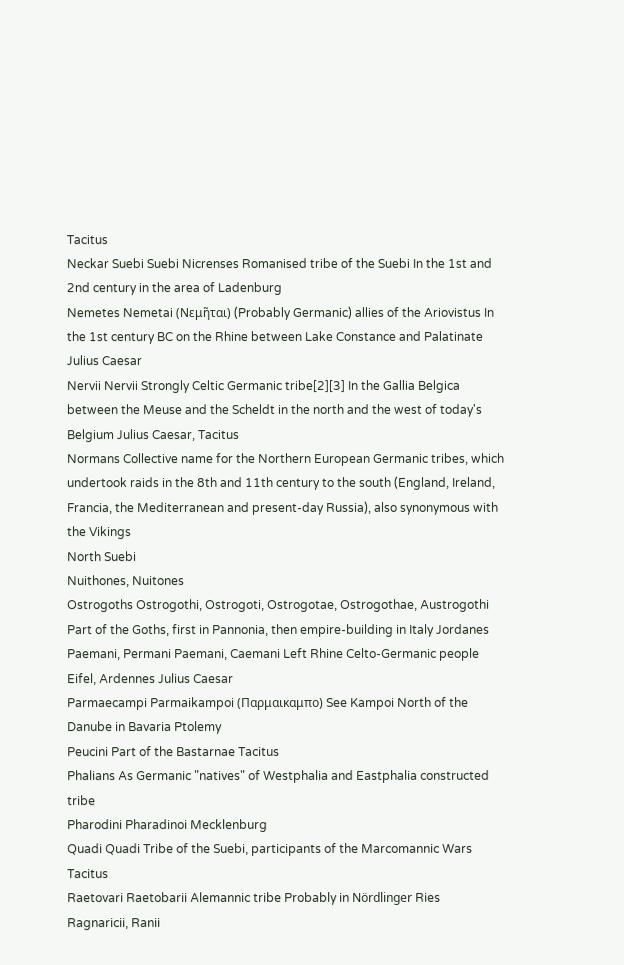Tacitus
Neckar Suebi Suebi Nicrenses Romanised tribe of the Suebi In the 1st and 2nd century in the area of Ladenburg
Nemetes Nemetai (Νεμῆται) (Probably Germanic) allies of the Ariovistus In the 1st century BC on the Rhine between Lake Constance and Palatinate Julius Caesar
Nervii Nervii Strongly Celtic Germanic tribe[2][3] In the Gallia Belgica between the Meuse and the Scheldt in the north and the west of today's Belgium Julius Caesar, Tacitus
Normans Collective name for the Northern European Germanic tribes, which undertook raids in the 8th and 11th century to the south (England, Ireland, Francia, the Mediterranean and present-day Russia), also synonymous with the Vikings
North Suebi
Nuithones, Nuitones
Ostrogoths Ostrogothi, Ostrogoti, Ostrogotae, Ostrogothae, Austrogothi Part of the Goths, first in Pannonia, then empire-building in Italy Jordanes
Paemani, Permani Paemani, Caemani Left Rhine Celto-Germanic people Eifel, Ardennes Julius Caesar
Parmaecampi Parmaikampoi (Παρμαικαμπο) See Kampoi North of the Danube in Bavaria Ptolemy
Peucini Part of the Bastarnae Tacitus
Phalians As Germanic "natives" of Westphalia and Eastphalia constructed tribe
Pharodini Pharadinoi Mecklenburg
Quadi Quadi Tribe of the Suebi, participants of the Marcomannic Wars Tacitus
Raetovari Raetobarii Alemannic tribe Probably in Nördlinger Ries
Ragnaricii, Ranii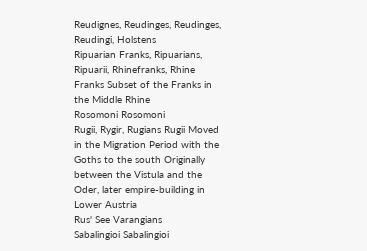Reudignes, Reudinges, Reudinges, Reudingi, Holstens
Ripuarian Franks, Ripuarians, Ripuarii, Rhinefranks, Rhine Franks Subset of the Franks in the Middle Rhine
Rosomoni Rosomoni
Rugii, Rygir, Rugians Rugii Moved in the Migration Period with the Goths to the south Originally between the Vistula and the Oder, later empire-building in Lower Austria
Rus' See Varangians
Sabalingioi Sabalingioi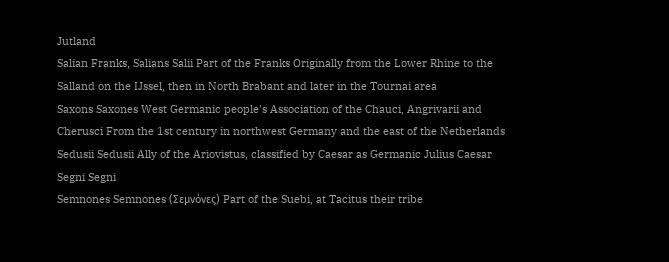Jutland
Salian Franks, Salians Salii Part of the Franks Originally from the Lower Rhine to the Salland on the IJssel, then in North Brabant and later in the Tournai area
Saxons Saxones West Germanic people's Association of the Chauci, Angrivarii and Cherusci From the 1st century in northwest Germany and the east of the Netherlands
Sedusii Sedusii Ally of the Ariovistus, classified by Caesar as Germanic Julius Caesar
Segni Segni
Semnones Semnones (Σεμνόνες) Part of the Suebi, at Tacitus their tribe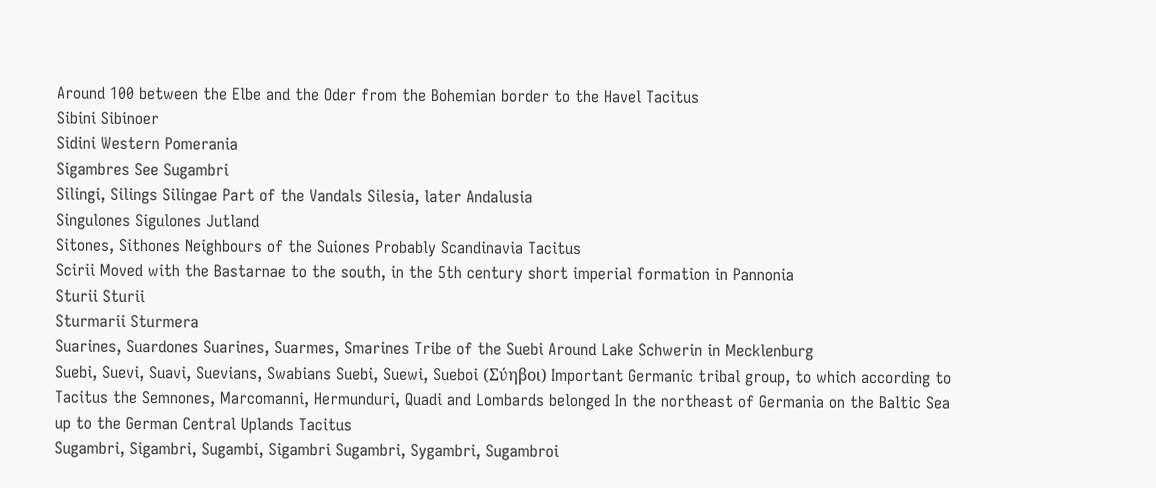Around 100 between the Elbe and the Oder from the Bohemian border to the Havel Tacitus
Sibini Sibinoer
Sidini Western Pomerania
Sigambres See Sugambri
Silingi, Silings Silingae Part of the Vandals Silesia, later Andalusia
Singulones Sigulones Jutland
Sitones, Sithones Neighbours of the Suiones Probably Scandinavia Tacitus
Scirii Moved with the Bastarnae to the south, in the 5th century short imperial formation in Pannonia
Sturii Sturii
Sturmarii Sturmera
Suarines, Suardones Suarines, Suarmes, Smarines Tribe of the Suebi Around Lake Schwerin in Mecklenburg
Suebi, Suevi, Suavi, Suevians, Swabians Suebi, Suewi, Sueboi (Σύηβοι) Important Germanic tribal group, to which according to Tacitus the Semnones, Marcomanni, Hermunduri, Quadi and Lombards belonged In the northeast of Germania on the Baltic Sea up to the German Central Uplands Tacitus
Sugambri, Sigambri, Sugambi, Sigambri Sugambri, Sygambri, Sugambroi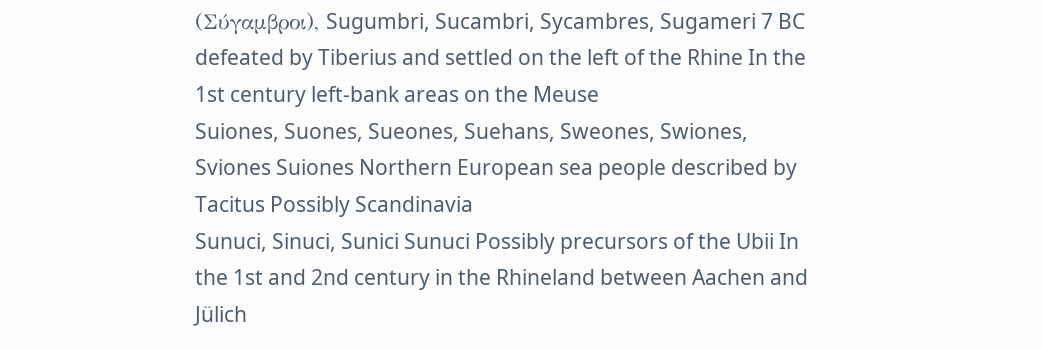(Σύγαμβροι), Sugumbri, Sucambri, Sycambres, Sugameri 7 BC defeated by Tiberius and settled on the left of the Rhine In the 1st century left-bank areas on the Meuse
Suiones, Suones, Sueones, Suehans, Sweones, Swiones, Sviones Suiones Northern European sea people described by Tacitus Possibly Scandinavia
Sunuci, Sinuci, Sunici Sunuci Possibly precursors of the Ubii In the 1st and 2nd century in the Rhineland between Aachen and Jülich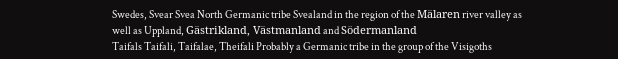Swedes, Svear Svea North Germanic tribe Svealand in the region of the Mälaren river valley as well as Uppland, Gästrikland, Västmanland and Södermanland
Taifals Taifali, Taifalae, Theifali Probably a Germanic tribe in the group of the Visigoths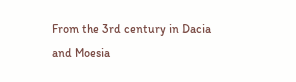From the 3rd century in Dacia and Moesia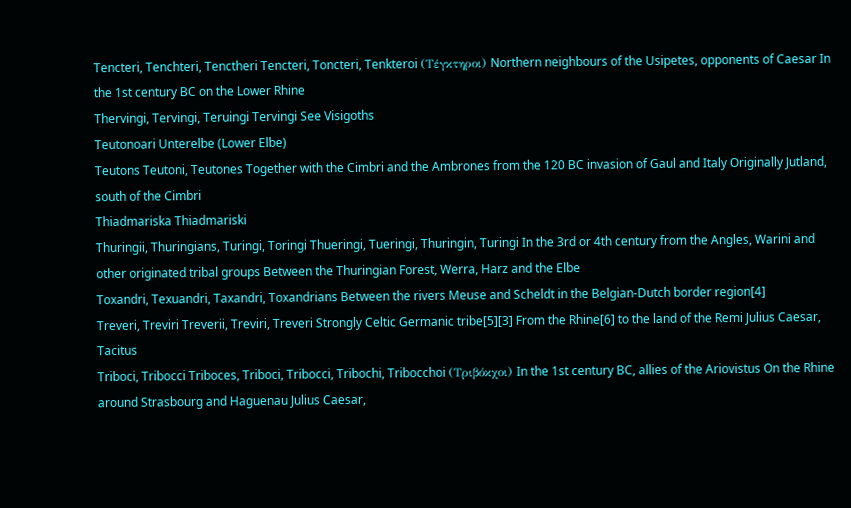Tencteri, Tenchteri, Tenctheri Tencteri, Toncteri, Tenkteroi (Τέγκτηροι) Northern neighbours of the Usipetes, opponents of Caesar In the 1st century BC on the Lower Rhine
Thervingi, Tervingi, Teruingi Tervingi See Visigoths
Teutonoari Unterelbe (Lower Elbe)
Teutons Teutoni, Teutones Together with the Cimbri and the Ambrones from the 120 BC invasion of Gaul and Italy Originally Jutland, south of the Cimbri
Thiadmariska Thiadmariski
Thuringii, Thuringians, Turingi, Toringi Thueringi, Tueringi, Thuringin, Turingi In the 3rd or 4th century from the Angles, Warini and other originated tribal groups Between the Thuringian Forest, Werra, Harz and the Elbe
Toxandri, Texuandri, Taxandri, Toxandrians Between the rivers Meuse and Scheldt in the Belgian-Dutch border region[4]
Treveri, Treviri Treverii, Treviri, Treveri Strongly Celtic Germanic tribe[5][3] From the Rhine[6] to the land of the Remi Julius Caesar, Tacitus
Triboci, Tribocci Triboces, Triboci, Tribocci, Tribochi, Tribocchoi (Τριβόκχοι) In the 1st century BC, allies of the Ariovistus On the Rhine around Strasbourg and Haguenau Julius Caesar,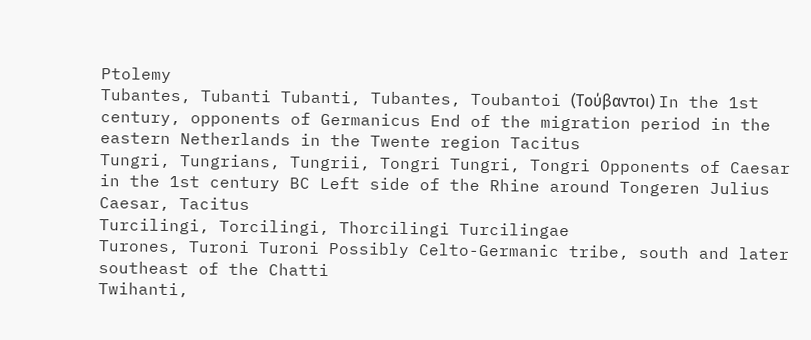Ptolemy
Tubantes, Tubanti Tubanti, Tubantes, Toubantoi (Τούβαντοι) In the 1st century, opponents of Germanicus End of the migration period in the eastern Netherlands in the Twente region Tacitus
Tungri, Tungrians, Tungrii, Tongri Tungri, Tongri Opponents of Caesar in the 1st century BC Left side of the Rhine around Tongeren Julius Caesar, Tacitus
Turcilingi, Torcilingi, Thorcilingi Turcilingae
Turones, Turoni Turoni Possibly Celto-Germanic tribe, south and later southeast of the Chatti
Twihanti,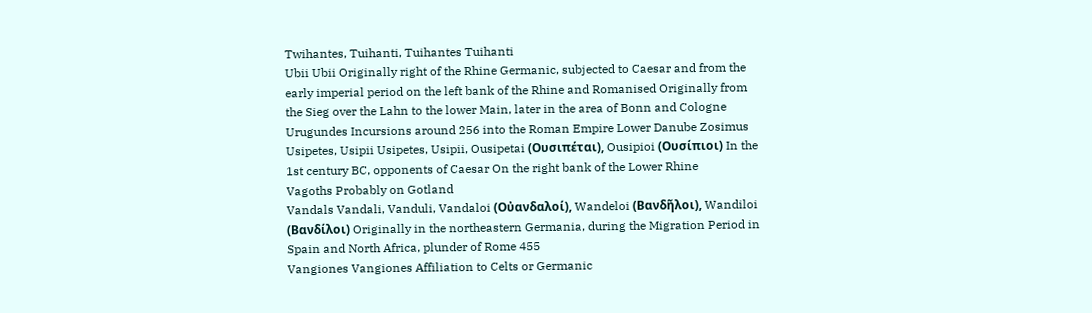Twihantes, Tuihanti, Tuihantes Tuihanti
Ubii Ubii Originally right of the Rhine Germanic, subjected to Caesar and from the early imperial period on the left bank of the Rhine and Romanised Originally from the Sieg over the Lahn to the lower Main, later in the area of Bonn and Cologne
Urugundes Incursions around 256 into the Roman Empire Lower Danube Zosimus
Usipetes, Usipii Usipetes, Usipii, Ousipetai (Ουσιπέται), Ousipioi (Ουσίπιοι) In the 1st century BC, opponents of Caesar On the right bank of the Lower Rhine
Vagoths Probably on Gotland
Vandals Vandali, Vanduli, Vandaloi (Οὐανδαλοί), Wandeloi (Βανδῆλοι), Wandiloi (Βανδίλοι) Originally in the northeastern Germania, during the Migration Period in Spain and North Africa, plunder of Rome 455
Vangiones Vangiones Affiliation to Celts or Germanic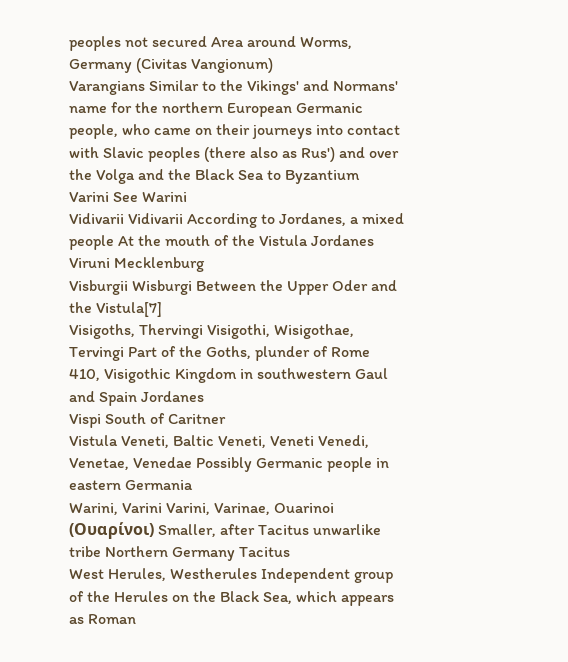peoples not secured Area around Worms, Germany (Civitas Vangionum)
Varangians Similar to the Vikings' and Normans' name for the northern European Germanic people, who came on their journeys into contact with Slavic peoples (there also as Rus') and over the Volga and the Black Sea to Byzantium
Varini See Warini
Vidivarii Vidivarii According to Jordanes, a mixed people At the mouth of the Vistula Jordanes
Viruni Mecklenburg
Visburgii Wisburgi Between the Upper Oder and the Vistula[7]
Visigoths, Thervingi Visigothi, Wisigothae, Tervingi Part of the Goths, plunder of Rome 410, Visigothic Kingdom in southwestern Gaul and Spain Jordanes
Vispi South of Caritner
Vistula Veneti, Baltic Veneti, Veneti Venedi, Venetae, Venedae Possibly Germanic people in eastern Germania
Warini, Varini Varini, Varinae, Ouarinoi (Ουαρίνοι) Smaller, after Tacitus unwarlike tribe Northern Germany Tacitus
West Herules, Westherules Independent group of the Herules on the Black Sea, which appears as Roman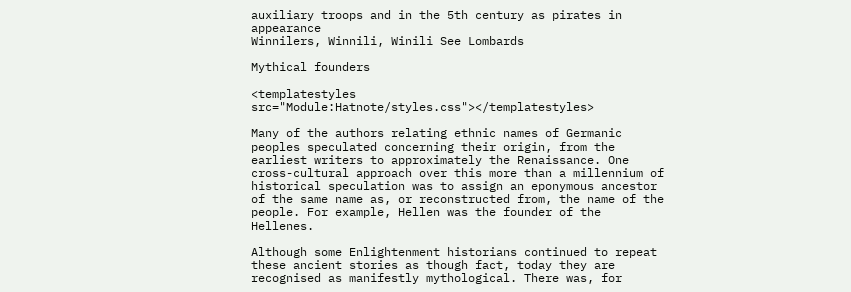auxiliary troops and in the 5th century as pirates in appearance
Winnilers, Winnili, Winili See Lombards

Mythical founders

<templatestyles src="Module:Hatnote/styles.css"></templatestyles>

Many of the authors relating ethnic names of Germanic peoples speculated concerning their origin, from the earliest writers to approximately the Renaissance. One cross-cultural approach over this more than a millennium of historical speculation was to assign an eponymous ancestor of the same name as, or reconstructed from, the name of the people. For example, Hellen was the founder of the Hellenes.

Although some Enlightenment historians continued to repeat these ancient stories as though fact, today they are recognised as manifestly mythological. There was, for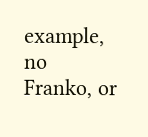example, no Franko, or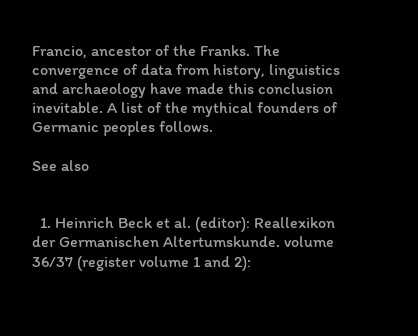Francio, ancestor of the Franks. The convergence of data from history, linguistics and archaeology have made this conclusion inevitable. A list of the mythical founders of Germanic peoples follows.

See also


  1. Heinrich Beck et al. (editor): Reallexikon der Germanischen Altertumskunde. volume 36/37 (register volume 1 and 2):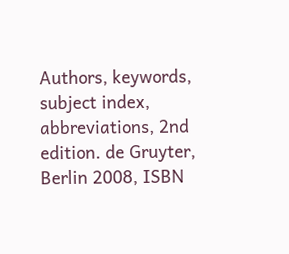Authors, keywords, subject index, abbreviations, 2nd edition. de Gruyter, Berlin 2008, ISBN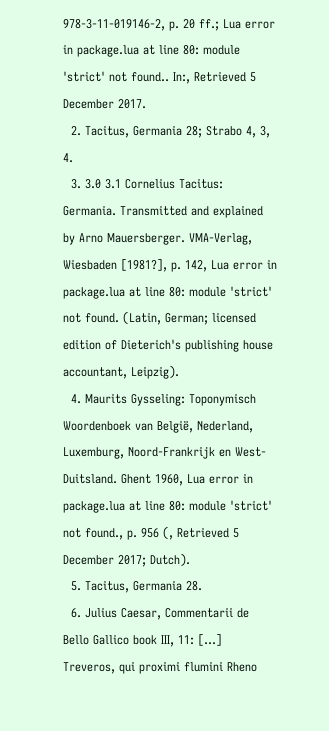978-3-11-019146-2, p. 20 ff.; Lua error in package.lua at line 80: module 'strict' not found.. In:, Retrieved 5 December 2017.
  2. Tacitus, Germania 28; Strabo 4, 3, 4.
  3. 3.0 3.1 Cornelius Tacitus: Germania. Transmitted and explained by Arno Mauersberger. VMA-Verlag, Wiesbaden [1981?], p. 142, Lua error in package.lua at line 80: module 'strict' not found. (Latin, German; licensed edition of Dieterich's publishing house accountant, Leipzig).
  4. Maurits Gysseling: Toponymisch Woordenboek van België, Nederland, Luxemburg, Noord-Frankrijk en West-Duitsland. Ghent 1960, Lua error in package.lua at line 80: module 'strict' not found., p. 956 (, Retrieved 5 December 2017; Dutch).
  5. Tacitus, Germania 28.
  6. Julius Caesar, Commentarii de Bello Gallico book III, 11: […] Treveros, qui proximi flumini Rheno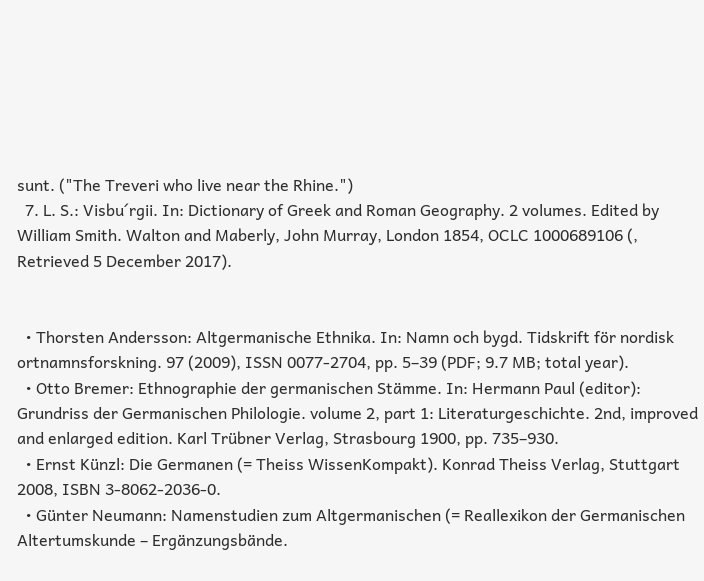sunt. ("The Treveri who live near the Rhine.")
  7. L. S.: Visbu´rgii. In: Dictionary of Greek and Roman Geography. 2 volumes. Edited by William Smith. Walton and Maberly, John Murray, London 1854, OCLC 1000689106 (, Retrieved 5 December 2017).


  • Thorsten Andersson: Altgermanische Ethnika. In: Namn och bygd. Tidskrift för nordisk ortnamnsforskning. 97 (2009), ISSN 0077-2704, pp. 5–39 (PDF; 9.7 MB; total year).
  • Otto Bremer: Ethnographie der germanischen Stämme. In: Hermann Paul (editor): Grundriss der Germanischen Philologie. volume 2, part 1: Literaturgeschichte. 2nd, improved and enlarged edition. Karl Trübner Verlag, Strasbourg 1900, pp. 735–930.
  • Ernst Künzl: Die Germanen (= Theiss WissenKompakt). Konrad Theiss Verlag, Stuttgart 2008, ISBN 3-8062-2036-0.
  • Günter Neumann: Namenstudien zum Altgermanischen (= Reallexikon der Germanischen Altertumskunde – Ergänzungsbände.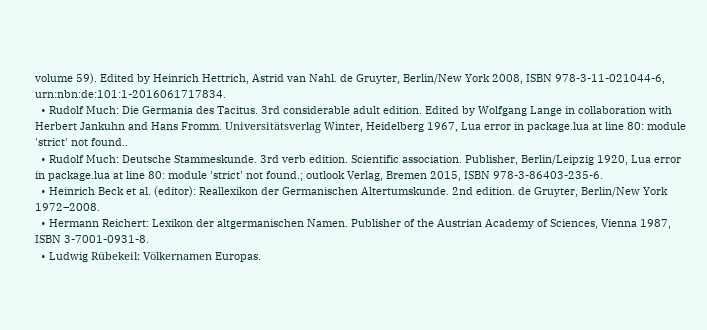volume 59). Edited by Heinrich Hettrich, Astrid van Nahl. de Gruyter, Berlin/New York 2008, ISBN 978-3-11-021044-6, urn:nbn:de:101:1-2016061717834.
  • Rudolf Much: Die Germania des Tacitus. 3rd considerable adult edition. Edited by Wolfgang Lange in collaboration with Herbert Jankuhn and Hans Fromm. Universitätsverlag Winter, Heidelberg 1967, Lua error in package.lua at line 80: module 'strict' not found..
  • Rudolf Much: Deutsche Stammeskunde. 3rd verb edition. Scientific association. Publisher, Berlin/Leipzig 1920, Lua error in package.lua at line 80: module 'strict' not found.; outlook Verlag, Bremen 2015, ISBN 978-3-86403-235-6.
  • Heinrich Beck et al. (editor): Reallexikon der Germanischen Altertumskunde. 2nd edition. de Gruyter, Berlin/New York 1972–2008.
  • Hermann Reichert: Lexikon der altgermanischen Namen. Publisher of the Austrian Academy of Sciences, Vienna 1987, ISBN 3-7001-0931-8.
  • Ludwig Rübekeil: Völkernamen Europas.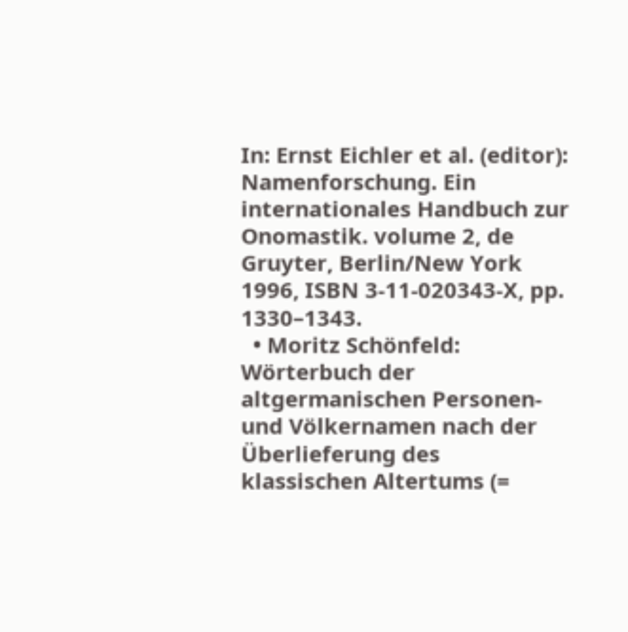In: Ernst Eichler et al. (editor): Namenforschung. Ein internationales Handbuch zur Onomastik. volume 2, de Gruyter, Berlin/New York 1996, ISBN 3-11-020343-X, pp. 1330–1343.
  • Moritz Schönfeld: Wörterbuch der altgermanischen Personen- und Völkernamen nach der Überlieferung des klassischen Altertums (=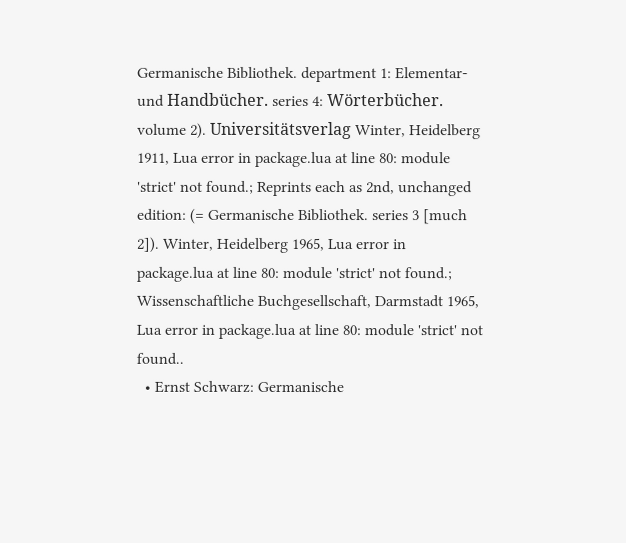Germanische Bibliothek. department 1: Elementar- und Handbücher. series 4: Wörterbücher. volume 2). Universitätsverlag Winter, Heidelberg 1911, Lua error in package.lua at line 80: module 'strict' not found.; Reprints each as 2nd, unchanged edition: (= Germanische Bibliothek. series 3 [much 2]). Winter, Heidelberg 1965, Lua error in package.lua at line 80: module 'strict' not found.; Wissenschaftliche Buchgesellschaft, Darmstadt 1965, Lua error in package.lua at line 80: module 'strict' not found..
  • Ernst Schwarz: Germanische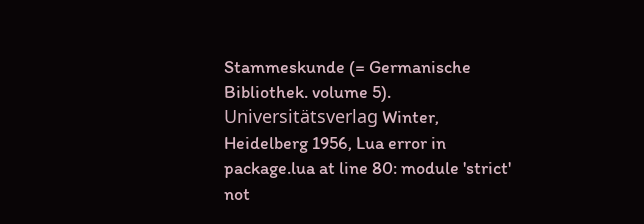Stammeskunde (= Germanische Bibliothek. volume 5). Universitätsverlag Winter, Heidelberg 1956, Lua error in package.lua at line 80: module 'strict' not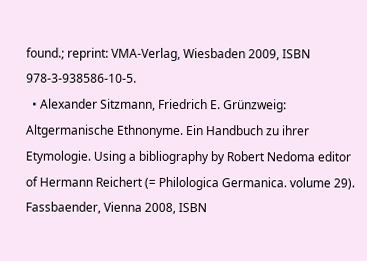found.; reprint: VMA-Verlag, Wiesbaden 2009, ISBN 978-3-938586-10-5.
  • Alexander Sitzmann, Friedrich E. Grünzweig: Altgermanische Ethnonyme. Ein Handbuch zu ihrer Etymologie. Using a bibliography by Robert Nedoma editor of Hermann Reichert (= Philologica Germanica. volume 29). Fassbaender, Vienna 2008, ISBN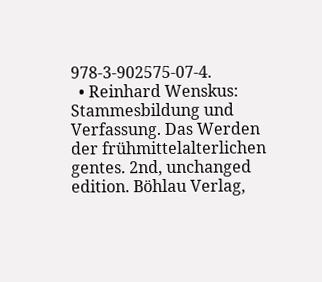978-3-902575-07-4.
  • Reinhard Wenskus: Stammesbildung und Verfassung. Das Werden der frühmittelalterlichen gentes. 2nd, unchanged edition. Böhlau Verlag,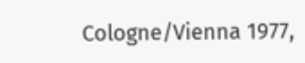Cologne/Vienna 1977,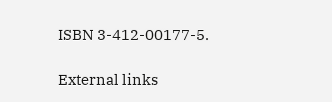ISBN 3-412-00177-5.

External links